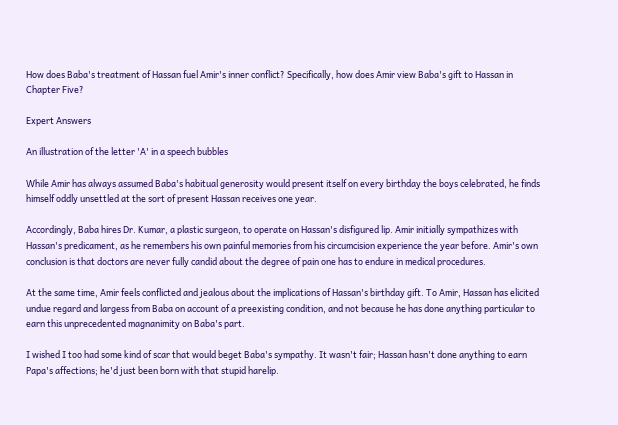How does Baba's treatment of Hassan fuel Amir's inner conflict? Specifically, how does Amir view Baba's gift to Hassan in Chapter Five?

Expert Answers

An illustration of the letter 'A' in a speech bubbles

While Amir has always assumed Baba's habitual generosity would present itself on every birthday the boys celebrated, he finds himself oddly unsettled at the sort of present Hassan receives one year.

Accordingly, Baba hires Dr. Kumar, a plastic surgeon, to operate on Hassan's disfigured lip. Amir initially sympathizes with Hassan's predicament, as he remembers his own painful memories from his circumcision experience the year before. Amir's own conclusion is that doctors are never fully candid about the degree of pain one has to endure in medical procedures.

At the same time, Amir feels conflicted and jealous about the implications of Hassan's birthday gift. To Amir, Hassan has elicited undue regard and largess from Baba on account of a preexisting condition, and not because he has done anything particular to earn this unprecedented magnanimity on Baba's part.

I wished I too had some kind of scar that would beget Baba's sympathy. It wasn't fair; Hassan hasn't done anything to earn Papa's affections; he'd just been born with that stupid harelip.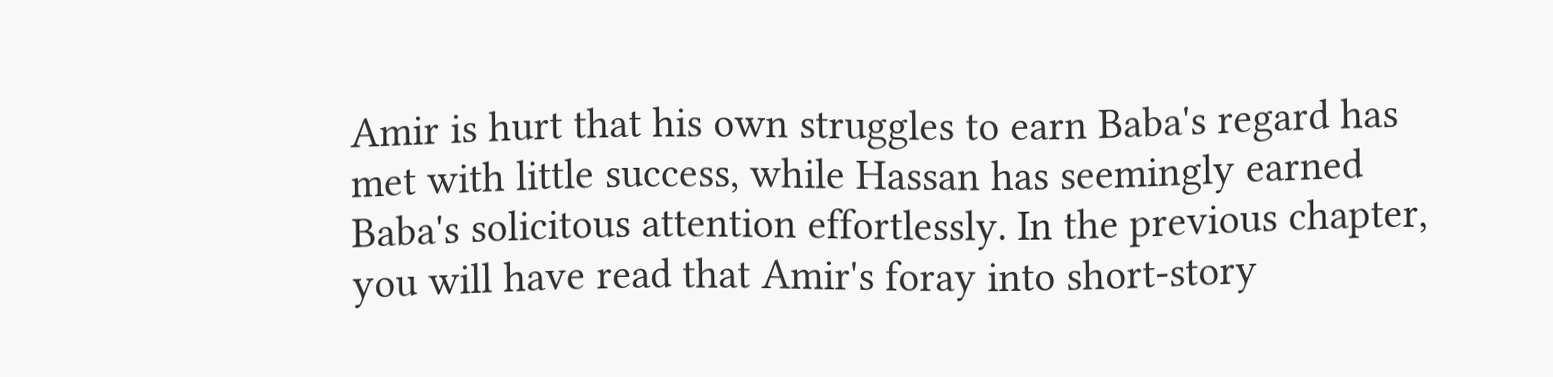Amir is hurt that his own struggles to earn Baba's regard has met with little success, while Hassan has seemingly earned Baba's solicitous attention effortlessly. In the previous chapter, you will have read that Amir's foray into short-story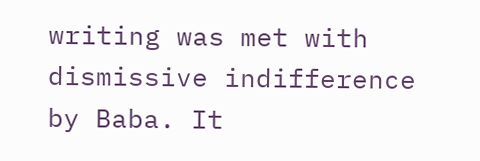writing was met with dismissive indifference by Baba. It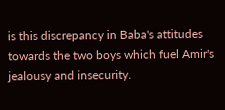is this discrepancy in Baba's attitudes towards the two boys which fuel Amir's jealousy and insecurity.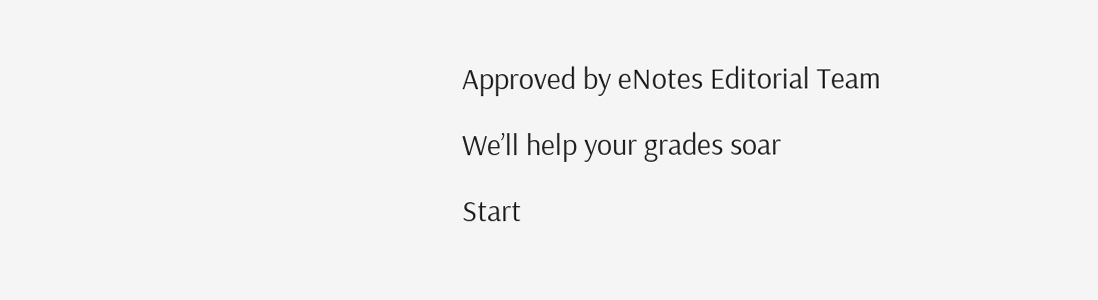Approved by eNotes Editorial Team

We’ll help your grades soar

Start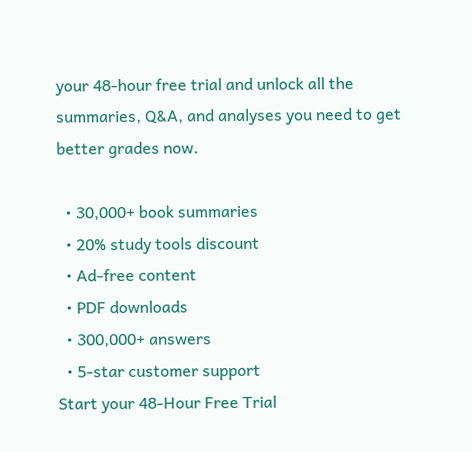your 48-hour free trial and unlock all the summaries, Q&A, and analyses you need to get better grades now.

  • 30,000+ book summaries
  • 20% study tools discount
  • Ad-free content
  • PDF downloads
  • 300,000+ answers
  • 5-star customer support
Start your 48-Hour Free Trial